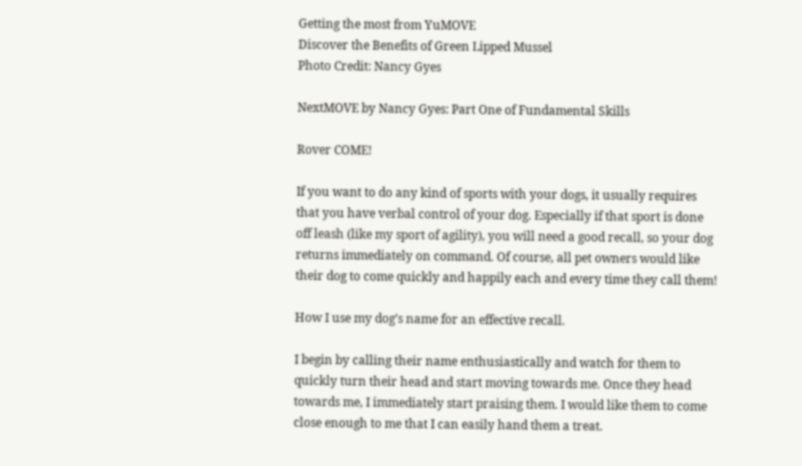Getting the most from YuMOVE
Discover the Benefits of Green Lipped Mussel
Photo Credit: Nancy Gyes

NextMOVE by Nancy Gyes: Part One of Fundamental Skills

Rover COME!

If you want to do any kind of sports with your dogs, it usually requires that you have verbal control of your dog. Especially if that sport is done off leash (like my sport of agility), you will need a good recall, so your dog returns immediately on command. Of course, all pet owners would like their dog to come quickly and happily each and every time they call them!

How I use my dog’s name for an effective recall.

I begin by calling their name enthusiastically and watch for them to quickly turn their head and start moving towards me. Once they head towards me, I immediately start praising them. I would like them to come close enough to me that I can easily hand them a treat.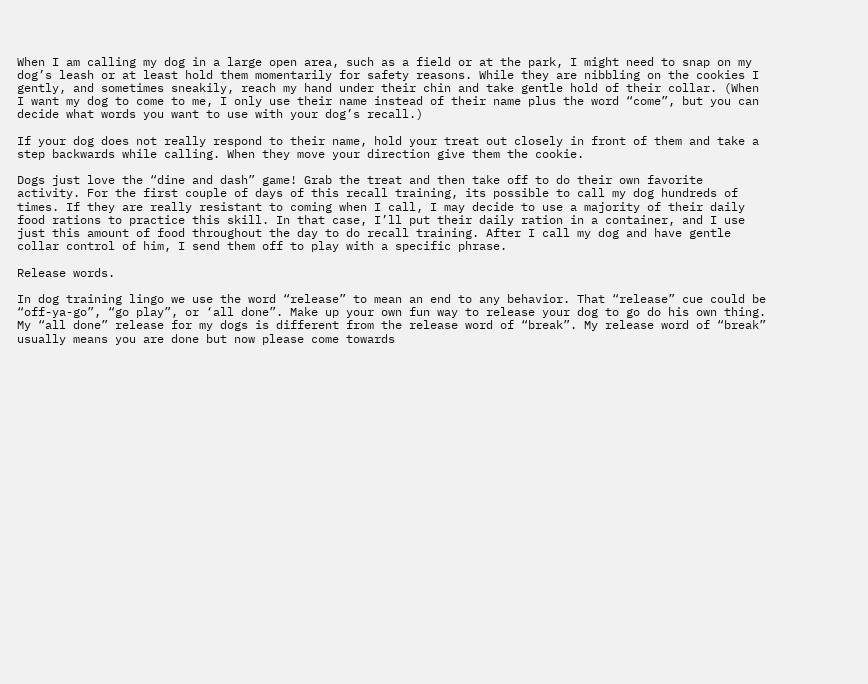When I am calling my dog in a large open area, such as a field or at the park, I might need to snap on my dog’s leash or at least hold them momentarily for safety reasons. While they are nibbling on the cookies I gently, and sometimes sneakily, reach my hand under their chin and take gentle hold of their collar. (When I want my dog to come to me, I only use their name instead of their name plus the word “come”, but you can decide what words you want to use with your dog’s recall.)

If your dog does not really respond to their name, hold your treat out closely in front of them and take a step backwards while calling. When they move your direction give them the cookie.

Dogs just love the “dine and dash” game! Grab the treat and then take off to do their own favorite activity. For the first couple of days of this recall training, its possible to call my dog hundreds of times. If they are really resistant to coming when I call, I may decide to use a majority of their daily food rations to practice this skill. In that case, I’ll put their daily ration in a container, and I use just this amount of food throughout the day to do recall training. After I call my dog and have gentle collar control of him, I send them off to play with a specific phrase.

Release words.

In dog training lingo we use the word “release” to mean an end to any behavior. That “release” cue could be “off-ya-go”, “go play”, or ‘all done”. Make up your own fun way to release your dog to go do his own thing. My “all done” release for my dogs is different from the release word of “break”. My release word of “break” usually means you are done but now please come towards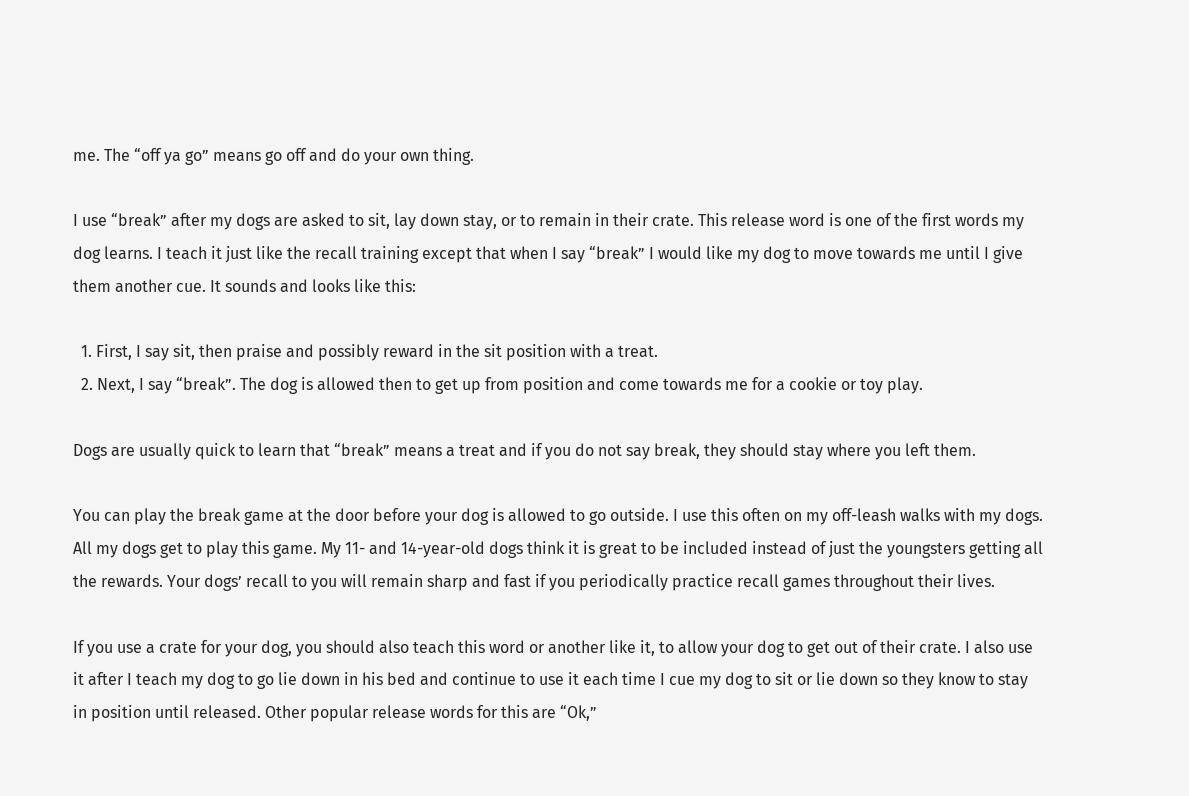me. The “off ya go” means go off and do your own thing.

I use “break” after my dogs are asked to sit, lay down stay, or to remain in their crate. This release word is one of the first words my dog learns. I teach it just like the recall training except that when I say “break” I would like my dog to move towards me until I give them another cue. It sounds and looks like this:

  1. First, I say sit, then praise and possibly reward in the sit position with a treat.
  2. Next, I say “break”. The dog is allowed then to get up from position and come towards me for a cookie or toy play.

Dogs are usually quick to learn that “break” means a treat and if you do not say break, they should stay where you left them.

You can play the break game at the door before your dog is allowed to go outside. I use this often on my off-leash walks with my dogs. All my dogs get to play this game. My 11- and 14-year-old dogs think it is great to be included instead of just the youngsters getting all the rewards. Your dogs’ recall to you will remain sharp and fast if you periodically practice recall games throughout their lives.

If you use a crate for your dog, you should also teach this word or another like it, to allow your dog to get out of their crate. I also use it after I teach my dog to go lie down in his bed and continue to use it each time I cue my dog to sit or lie down so they know to stay in position until released. Other popular release words for this are “Ok,”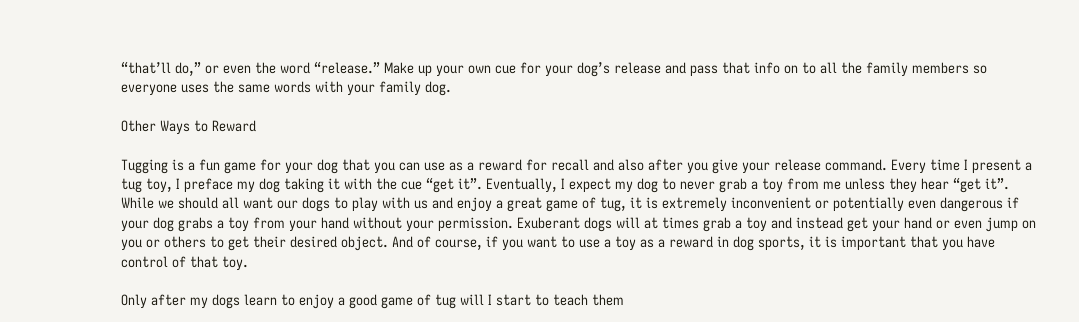“that’ll do,” or even the word “release.” Make up your own cue for your dog’s release and pass that info on to all the family members so everyone uses the same words with your family dog.

Other Ways to Reward

Tugging is a fun game for your dog that you can use as a reward for recall and also after you give your release command. Every time I present a tug toy, I preface my dog taking it with the cue “get it”. Eventually, I expect my dog to never grab a toy from me unless they hear “get it”. While we should all want our dogs to play with us and enjoy a great game of tug, it is extremely inconvenient or potentially even dangerous if your dog grabs a toy from your hand without your permission. Exuberant dogs will at times grab a toy and instead get your hand or even jump on you or others to get their desired object. And of course, if you want to use a toy as a reward in dog sports, it is important that you have control of that toy.

Only after my dogs learn to enjoy a good game of tug will I start to teach them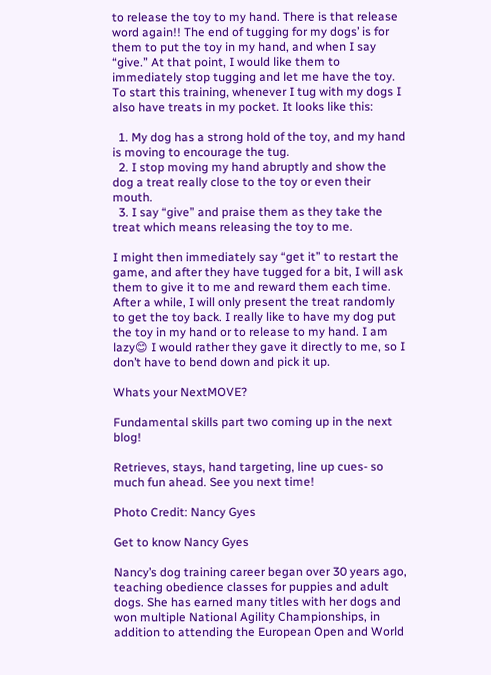to release the toy to my hand. There is that release word again!! The end of tugging for my dogs’ is for them to put the toy in my hand, and when I say “give.” At that point, I would like them to immediately stop tugging and let me have the toy. To start this training, whenever I tug with my dogs I also have treats in my pocket. It looks like this:

  1. My dog has a strong hold of the toy, and my hand is moving to encourage the tug.
  2. I stop moving my hand abruptly and show the dog a treat really close to the toy or even their mouth.
  3. I say “give” and praise them as they take the treat which means releasing the toy to me.

I might then immediately say “get it” to restart the game, and after they have tugged for a bit, I will ask them to give it to me and reward them each time. After a while, I will only present the treat randomly to get the toy back. I really like to have my dog put the toy in my hand or to release to my hand. I am lazy😊 I would rather they gave it directly to me, so I don’t have to bend down and pick it up.

Whats your NextMOVE?

Fundamental skills part two coming up in the next blog!

Retrieves, stays, hand targeting, line up cues- so much fun ahead. See you next time!

Photo Credit: Nancy Gyes

Get to know Nancy Gyes

Nancy’s dog training career began over 30 years ago, teaching obedience classes for puppies and adult dogs. She has earned many titles with her dogs and won multiple National Agility Championships, in addition to attending the European Open and World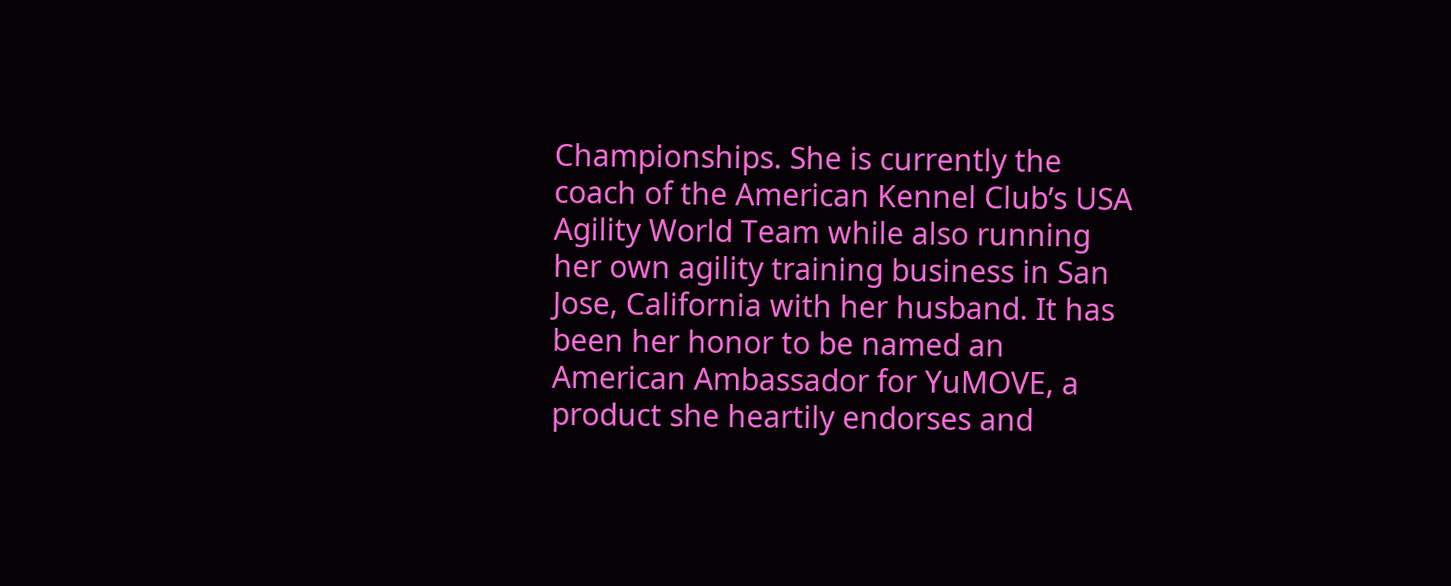Championships. She is currently the coach of the American Kennel Club’s USA Agility World Team while also running her own agility training business in San Jose, California with her husband. It has been her honor to be named an American Ambassador for YuMOVE, a product she heartily endorses and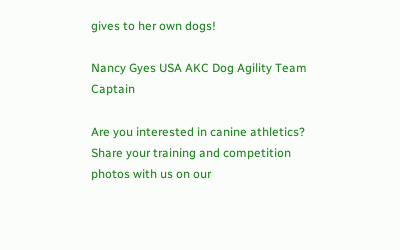gives to her own dogs!

Nancy Gyes USA AKC Dog Agility Team Captain

Are you interested in canine athletics? Share your training and competition photos with us on our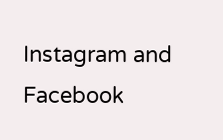Instagram and Facebook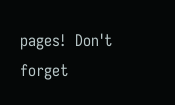pages!  Don't forget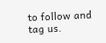to follow and tag us.